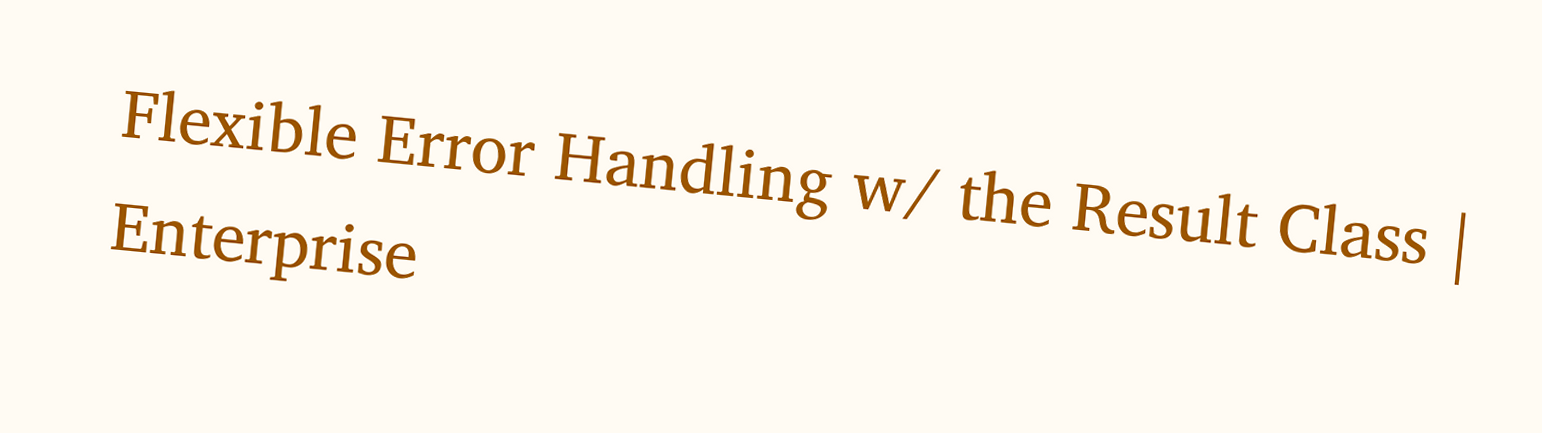Flexible Error Handling w/ the Result Class | Enterprise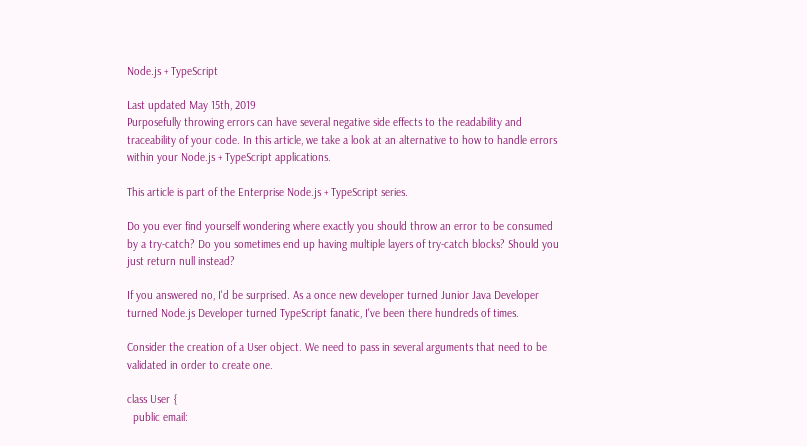Node.js + TypeScript

Last updated May 15th, 2019
Purposefully throwing errors can have several negative side effects to the readability and traceability of your code. In this article, we take a look at an alternative to how to handle errors within your Node.js + TypeScript applications.

This article is part of the Enterprise Node.js + TypeScript series.

Do you ever find yourself wondering where exactly you should throw an error to be consumed by a try-catch? Do you sometimes end up having multiple layers of try-catch blocks? Should you just return null instead?

If you answered no, I'd be surprised. As a once new developer turned Junior Java Developer turned Node.js Developer turned TypeScript fanatic, I've been there hundreds of times.

Consider the creation of a User object. We need to pass in several arguments that need to be validated in order to create one.

class User {
  public email: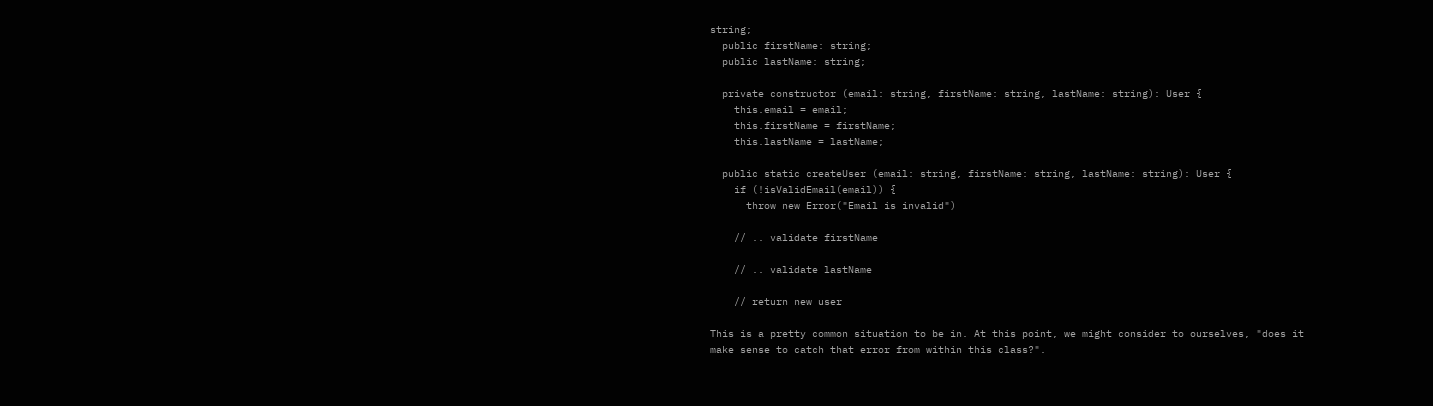string;
  public firstName: string;
  public lastName: string;

  private constructor (email: string, firstName: string, lastName: string): User {
    this.email = email;
    this.firstName = firstName;
    this.lastName = lastName;

  public static createUser (email: string, firstName: string, lastName: string): User {
    if (!isValidEmail(email)) {
      throw new Error("Email is invalid")

    // .. validate firstName

    // .. validate lastName

    // return new user

This is a pretty common situation to be in. At this point, we might consider to ourselves, "does it make sense to catch that error from within this class?".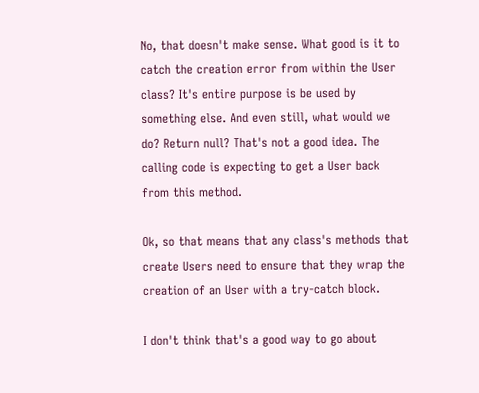No, that doesn't make sense. What good is it to catch the creation error from within the User class? It's entire purpose is be used by something else. And even still, what would we do? Return null? That's not a good idea. The calling code is expecting to get a User back from this method.

Ok, so that means that any class's methods that create Users need to ensure that they wrap the creation of an User with a try-catch block.

I don't think that's a good way to go about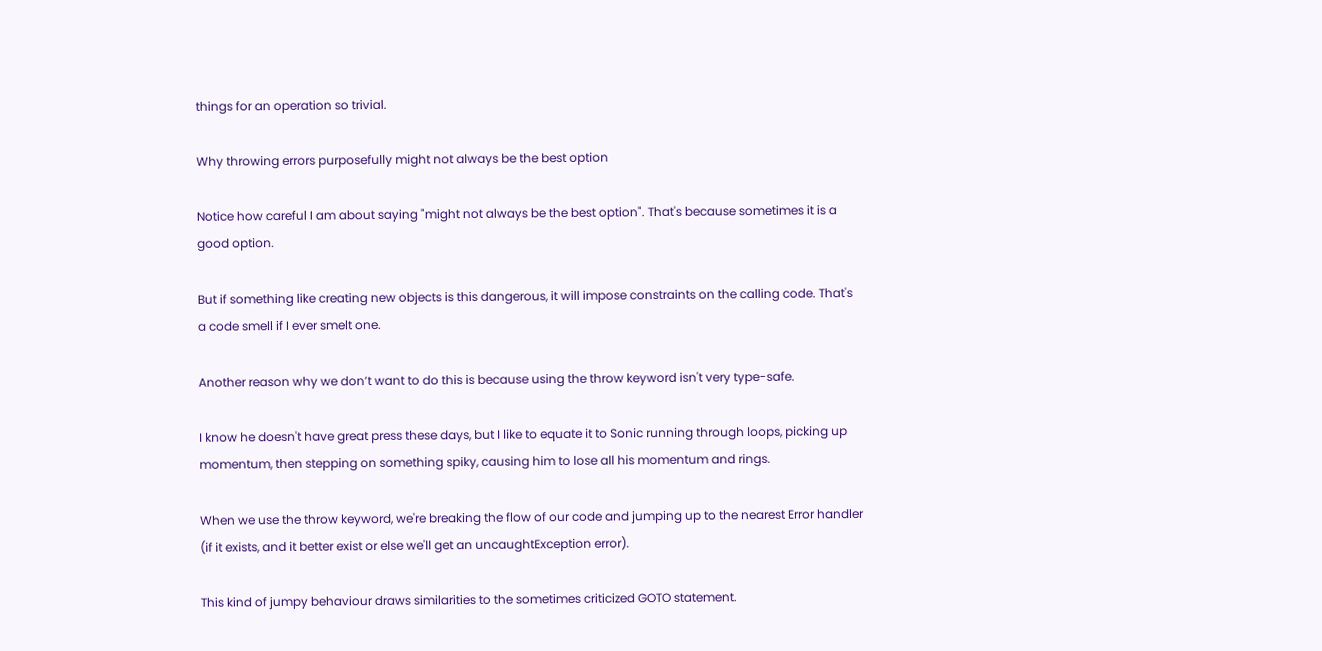things for an operation so trivial.

Why throwing errors purposefully might not always be the best option

Notice how careful I am about saying "might not always be the best option". That's because sometimes it is a good option.

But if something like creating new objects is this dangerous, it will impose constraints on the calling code. That's a code smell if I ever smelt one.

Another reason why we don’t want to do this is because using the throw keyword isn't very type-safe.

I know he doesn't have great press these days, but I like to equate it to Sonic running through loops, picking up momentum, then stepping on something spiky, causing him to lose all his momentum and rings.

When we use the throw keyword, we're breaking the flow of our code and jumping up to the nearest Error handler (if it exists, and it better exist or else we'll get an uncaughtException error).

This kind of jumpy behaviour draws similarities to the sometimes criticized GOTO statement.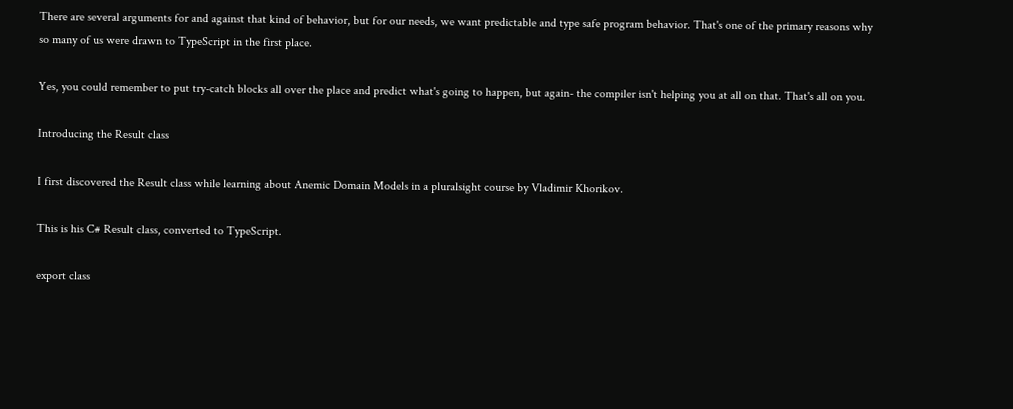There are several arguments for and against that kind of behavior, but for our needs, we want predictable and type safe program behavior. That's one of the primary reasons why so many of us were drawn to TypeScript in the first place.

Yes, you could remember to put try-catch blocks all over the place and predict what's going to happen, but again- the compiler isn't helping you at all on that. That's all on you.

Introducing the Result class

I first discovered the Result class while learning about Anemic Domain Models in a pluralsight course by Vladimir Khorikov.

This is his C# Result class, converted to TypeScript.

export class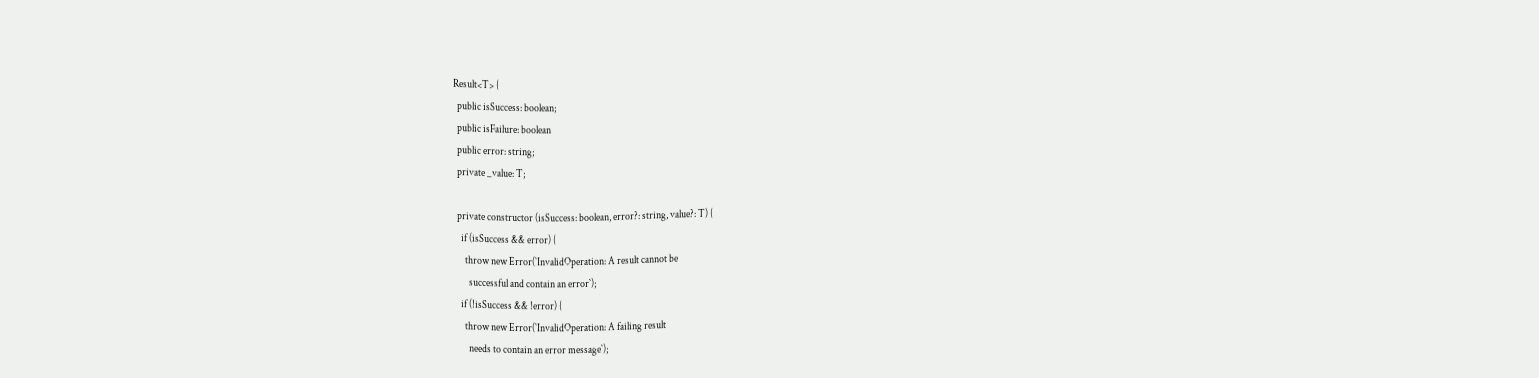Result<T> {
  public isSuccess: boolean;
  public isFailure: boolean
  public error: string;
  private _value: T;

  private constructor (isSuccess: boolean, error?: string, value?: T) {
    if (isSuccess && error) {
      throw new Error(`InvalidOperation: A result cannot be
        successful and contain an error`);
    if (!isSuccess && !error) {
      throw new Error(`InvalidOperation: A failing result
        needs to contain an error message`);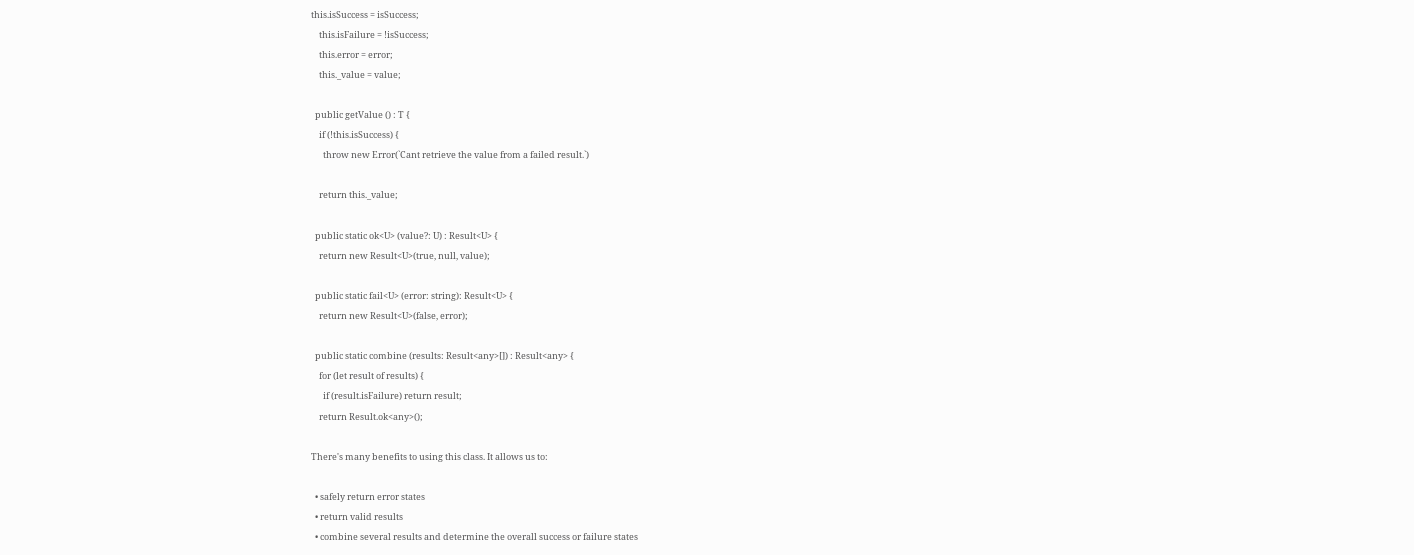this.isSuccess = isSuccess;
    this.isFailure = !isSuccess;
    this.error = error;
    this._value = value;

  public getValue () : T {
    if (!this.isSuccess) {
      throw new Error(`Cant retrieve the value from a failed result.`)

    return this._value;

  public static ok<U> (value?: U) : Result<U> {
    return new Result<U>(true, null, value);

  public static fail<U> (error: string): Result<U> {
    return new Result<U>(false, error);

  public static combine (results: Result<any>[]) : Result<any> {
    for (let result of results) {
      if (result.isFailure) return result;
    return Result.ok<any>();

There's many benefits to using this class. It allows us to:

  • safely return error states
  • return valid results
  • combine several results and determine the overall success or failure states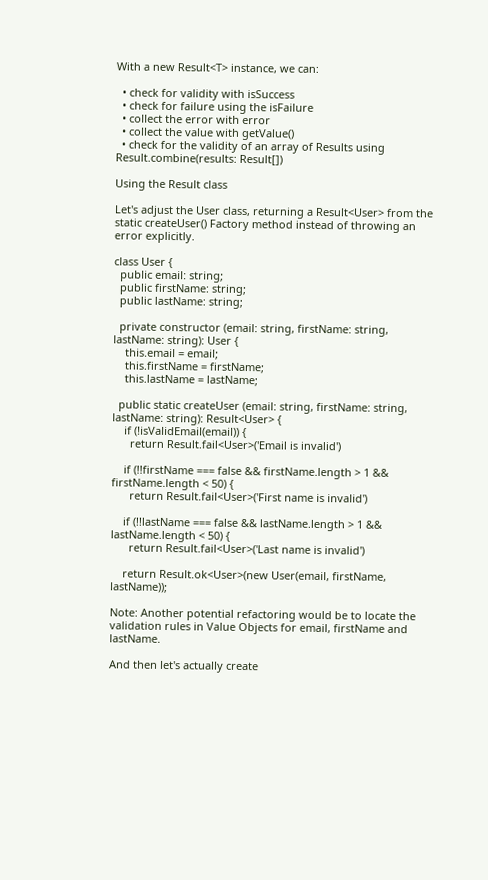With a new Result<T> instance, we can:

  • check for validity with isSuccess
  • check for failure using the isFailure
  • collect the error with error
  • collect the value with getValue()
  • check for the validity of an array of Results using Result.combine(results: Result[])

Using the Result class

Let's adjust the User class, returning a Result<User> from the static createUser() Factory method instead of throwing an error explicitly.

class User {
  public email: string;
  public firstName: string;
  public lastName: string;

  private constructor (email: string, firstName: string, lastName: string): User {
    this.email = email;
    this.firstName = firstName;
    this.lastName = lastName;

  public static createUser (email: string, firstName: string, lastName: string): Result<User> {
    if (!isValidEmail(email)) {
      return Result.fail<User>('Email is invalid')

    if (!!firstName === false && firstName.length > 1 && firstName.length < 50) {
      return Result.fail<User>('First name is invalid')

    if (!!lastName === false && lastName.length > 1 && lastName.length < 50) {
      return Result.fail<User>('Last name is invalid')

    return Result.ok<User>(new User(email, firstName, lastName));

Note: Another potential refactoring would be to locate the validation rules in Value Objects for email, firstName and lastName.

And then let's actually create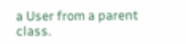a User from a parent class.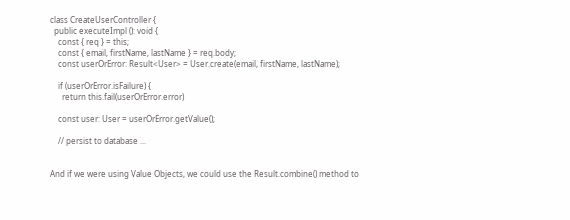class CreateUserController {
  public executeImpl (): void {
    const { req } = this;
    const { email, firstName, lastName } = req.body;
    const userOrError: Result<User> = User.create(email, firstName, lastName);

    if (userOrError.isFailure) {
      return this.fail(userOrError.error)

    const user: User = userOrError.getValue();

    // persist to database ...


And if we were using Value Objects, we could use the Result.combine() method to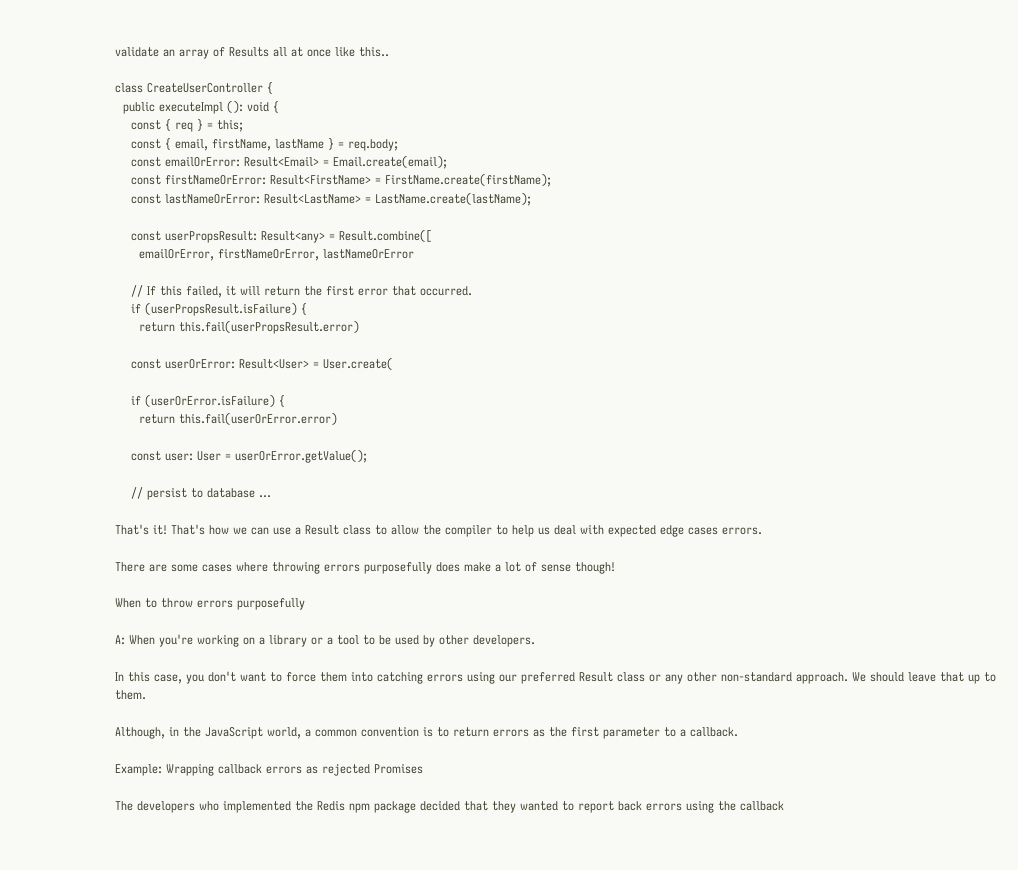validate an array of Results all at once like this..

class CreateUserController {
  public executeImpl (): void {
    const { req } = this;
    const { email, firstName, lastName } = req.body;
    const emailOrError: Result<Email> = Email.create(email);
    const firstNameOrError: Result<FirstName> = FirstName.create(firstName);
    const lastNameOrError: Result<LastName> = LastName.create(lastName);

    const userPropsResult: Result<any> = Result.combine([
      emailOrError, firstNameOrError, lastNameOrError

    // If this failed, it will return the first error that occurred.
    if (userPropsResult.isFailure) {
      return this.fail(userPropsResult.error)

    const userOrError: Result<User> = User.create(

    if (userOrError.isFailure) {
      return this.fail(userOrError.error)

    const user: User = userOrError.getValue();

    // persist to database ...

That's it! That's how we can use a Result class to allow the compiler to help us deal with expected edge cases errors.

There are some cases where throwing errors purposefully does make a lot of sense though!

When to throw errors purposefully

A: When you're working on a library or a tool to be used by other developers.

In this case, you don't want to force them into catching errors using our preferred Result class or any other non-standard approach. We should leave that up to them.

Although, in the JavaScript world, a common convention is to return errors as the first parameter to a callback.

Example: Wrapping callback errors as rejected Promises

The developers who implemented the Redis npm package decided that they wanted to report back errors using the callback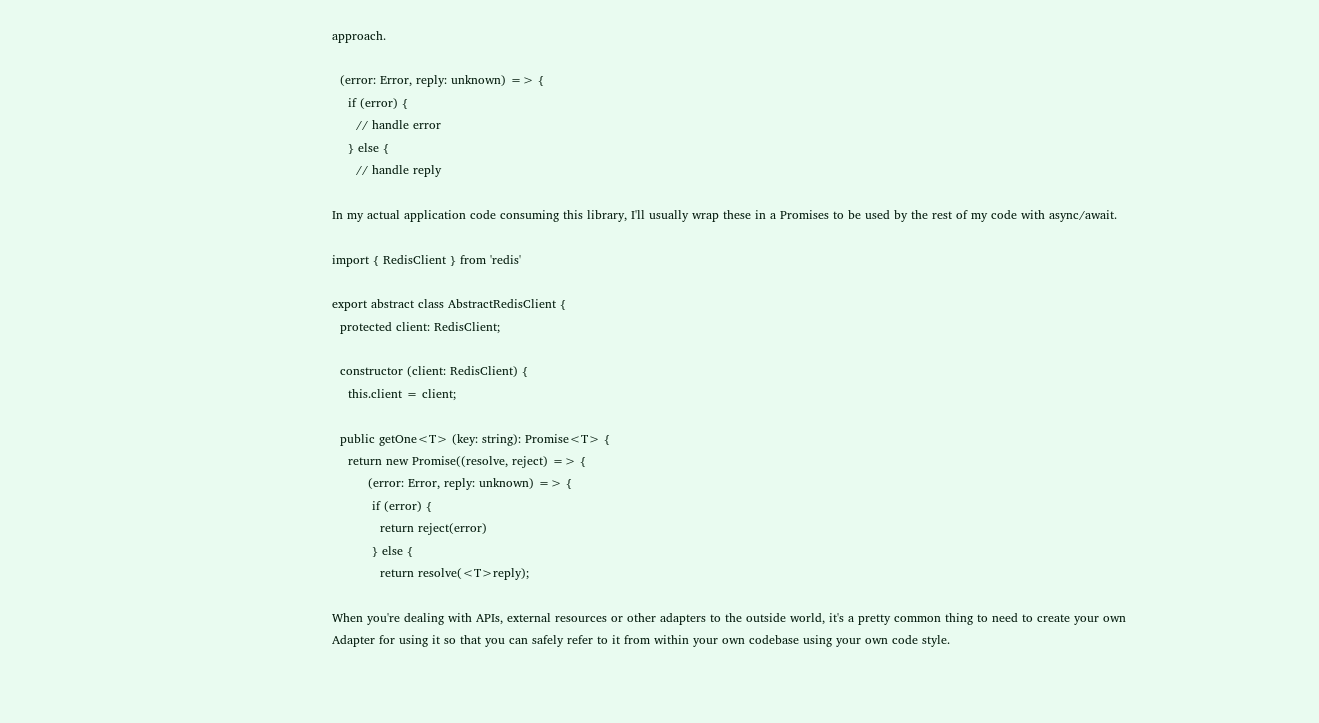approach.

  (error: Error, reply: unknown) => {
    if (error) {
      // handle error
    } else {
      // handle reply

In my actual application code consuming this library, I'll usually wrap these in a Promises to be used by the rest of my code with async/await.

import { RedisClient } from 'redis'

export abstract class AbstractRedisClient {
  protected client: RedisClient;

  constructor (client: RedisClient) {
    this.client = client;

  public getOne<T> (key: string): Promise<T> {
    return new Promise((resolve, reject) => {
         (error: Error, reply: unknown) => {
          if (error) {
            return reject(error)
          } else {
            return resolve(<T>reply);

When you're dealing with APIs, external resources or other adapters to the outside world, it's a pretty common thing to need to create your own Adapter for using it so that you can safely refer to it from within your own codebase using your own code style.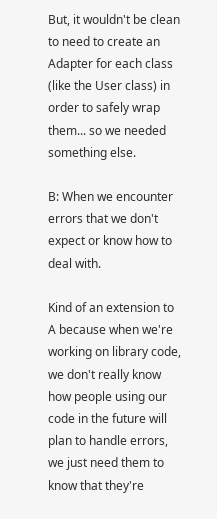But, it wouldn't be clean to need to create an Adapter for each class (like the User class) in order to safely wrap them... so we needed something else.

B: When we encounter errors that we don't expect or know how to deal with.

Kind of an extension to A because when we're working on library code, we don't really know how people using our code in the future will plan to handle errors, we just need them to know that they're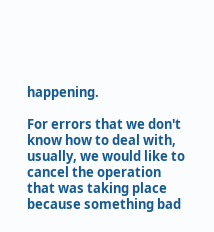happening.

For errors that we don't know how to deal with, usually, we would like to cancel the operation that was taking place because something bad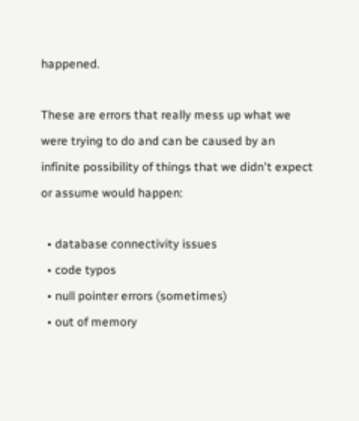happened.

These are errors that really mess up what we were trying to do and can be caused by an infinite possibility of things that we didn't expect or assume would happen:

  • database connectivity issues
  • code typos
  • null pointer errors (sometimes)
  • out of memory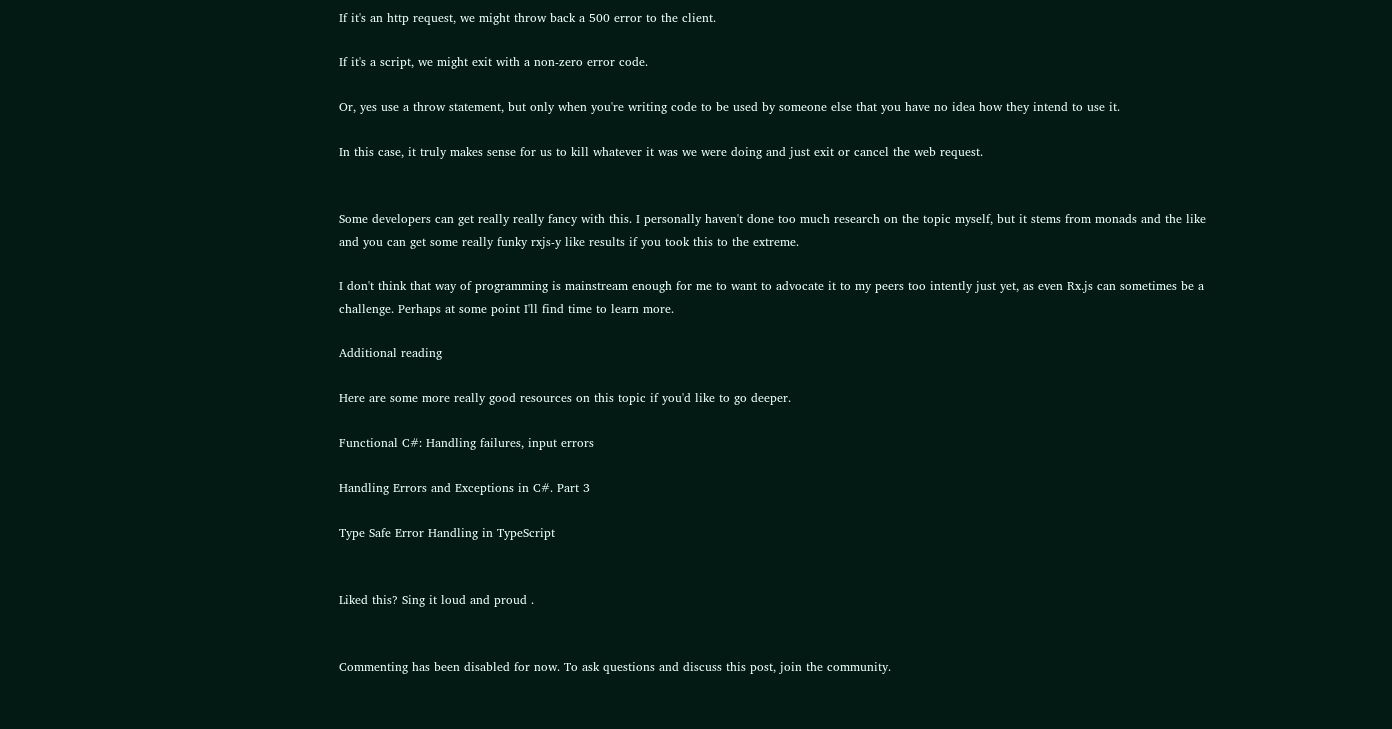If it's an http request, we might throw back a 500 error to the client.

If it's a script, we might exit with a non-zero error code.

Or, yes use a throw statement, but only when you're writing code to be used by someone else that you have no idea how they intend to use it.

In this case, it truly makes sense for us to kill whatever it was we were doing and just exit or cancel the web request.


Some developers can get really really fancy with this. I personally haven't done too much research on the topic myself, but it stems from monads and the like and you can get some really funky rxjs-y like results if you took this to the extreme.

I don't think that way of programming is mainstream enough for me to want to advocate it to my peers too intently just yet, as even Rx.js can sometimes be a challenge. Perhaps at some point I'll find time to learn more.

Additional reading

Here are some more really good resources on this topic if you'd like to go deeper.

Functional C#: Handling failures, input errors

Handling Errors and Exceptions in C#. Part 3

Type Safe Error Handling in TypeScript


Liked this? Sing it loud and proud .


Commenting has been disabled for now. To ask questions and discuss this post, join the community.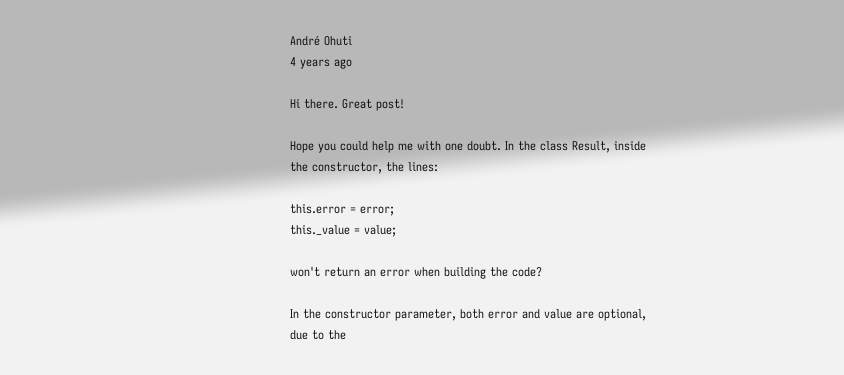André Ohuti
4 years ago

Hi there. Great post!

Hope you could help me with one doubt. In the class Result, inside the constructor, the lines:

this.error = error;
this._value = value;

won't return an error when building the code?

In the constructor parameter, both error and value are optional, due to the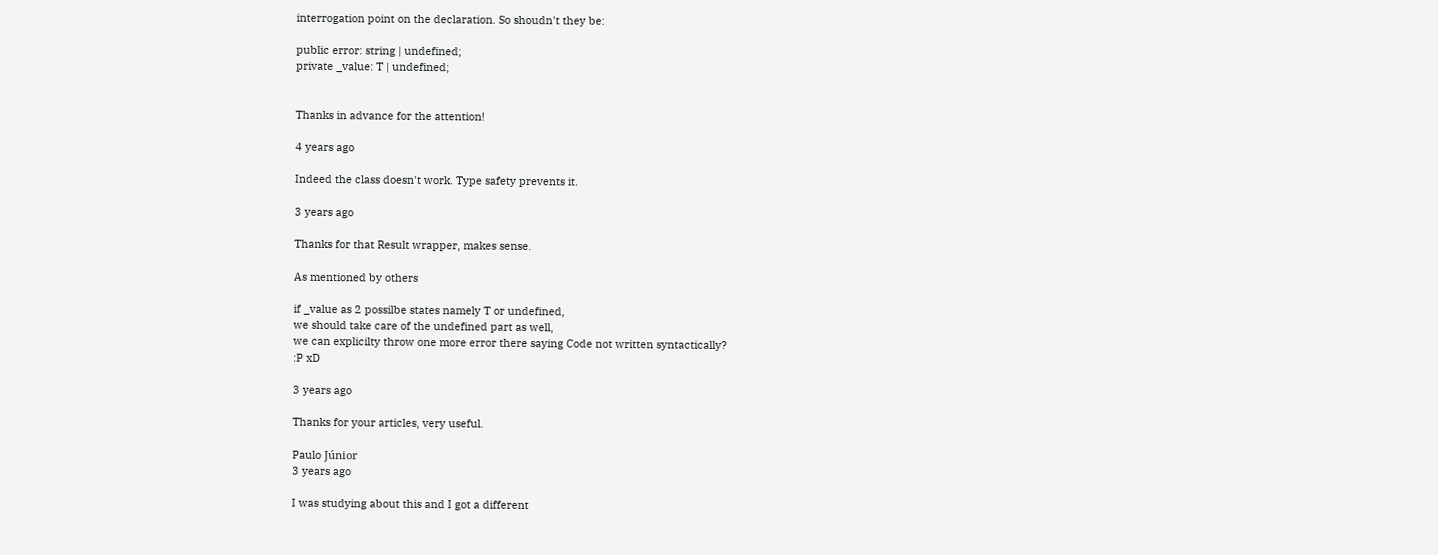interrogation point on the declaration. So shoudn't they be:

public error: string | undefined;
private _value: T | undefined;


Thanks in advance for the attention!

4 years ago

Indeed the class doesn't work. Type safety prevents it.

3 years ago

Thanks for that Result wrapper, makes sense.

As mentioned by others

if _value as 2 possilbe states namely T or undefined,
we should take care of the undefined part as well,
we can explicilty throw one more error there saying Code not written syntactically?
:P xD

3 years ago

Thanks for your articles, very useful.

Paulo Júnior
3 years ago

I was studying about this and I got a different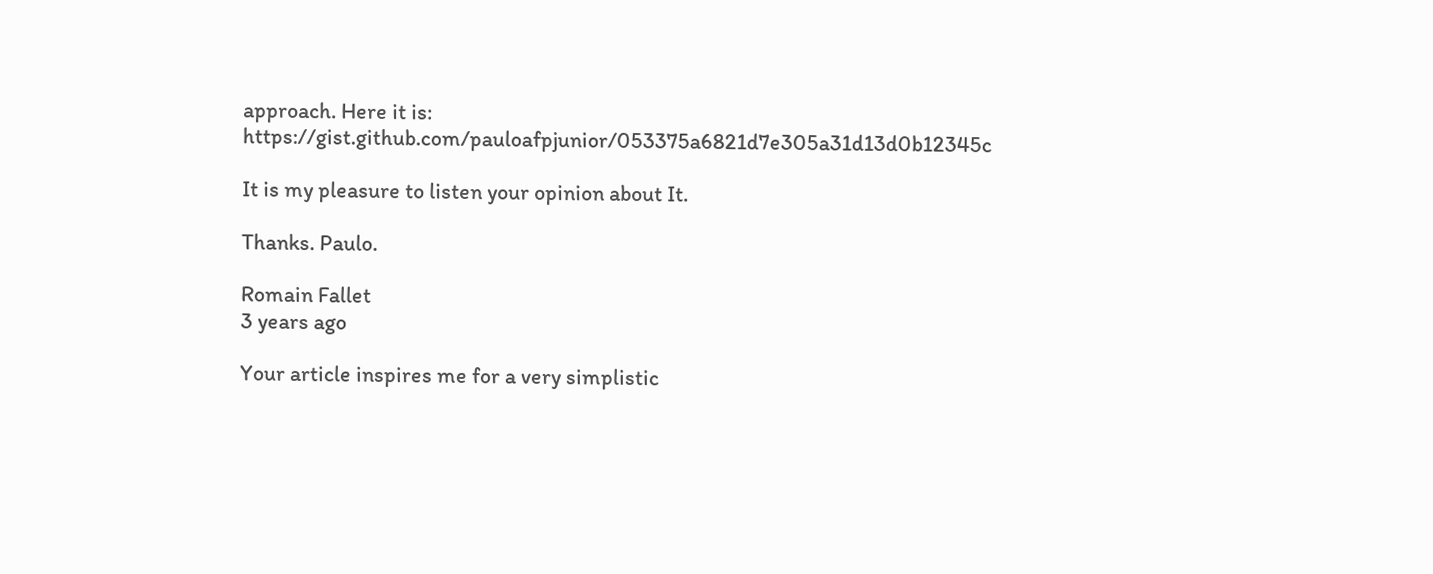approach. Here it is: https://gist.github.com/pauloafpjunior/053375a6821d7e305a31d13d0b12345c

It is my pleasure to listen your opinion about It.

Thanks. Paulo.

Romain Fallet
3 years ago

Your article inspires me for a very simplistic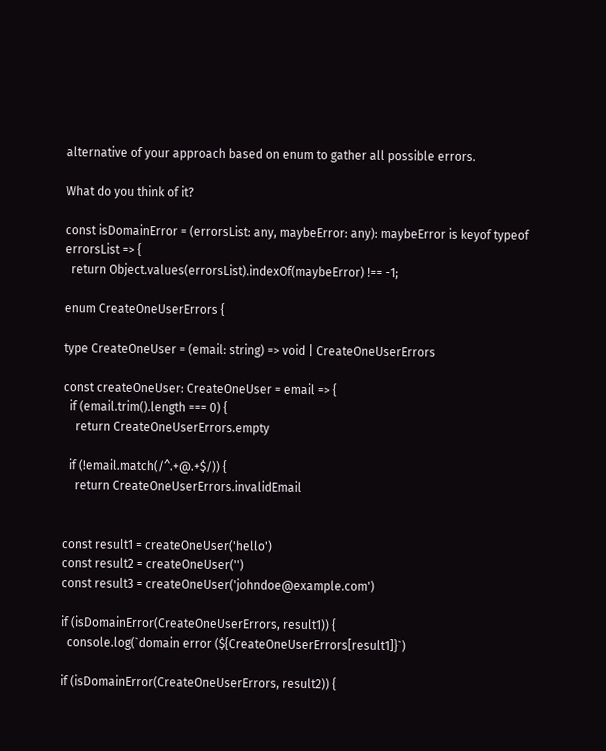alternative of your approach based on enum to gather all possible errors.

What do you think of it?

const isDomainError = (errorsList: any, maybeError: any): maybeError is keyof typeof errorsList => {
  return Object.values(errorsList).indexOf(maybeError) !== -1;

enum CreateOneUserErrors {

type CreateOneUser = (email: string) => void | CreateOneUserErrors

const createOneUser: CreateOneUser = email => {
  if (email.trim().length === 0) {
    return CreateOneUserErrors.empty

  if (!email.match(/^.+@.+$/)) {
    return CreateOneUserErrors.invalidEmail


const result1 = createOneUser('hello')
const result2 = createOneUser('')
const result3 = createOneUser('johndoe@example.com')

if (isDomainError(CreateOneUserErrors, result1)) {
  console.log(`domain error (${CreateOneUserErrors[result1]}`)

if (isDomainError(CreateOneUserErrors, result2)) {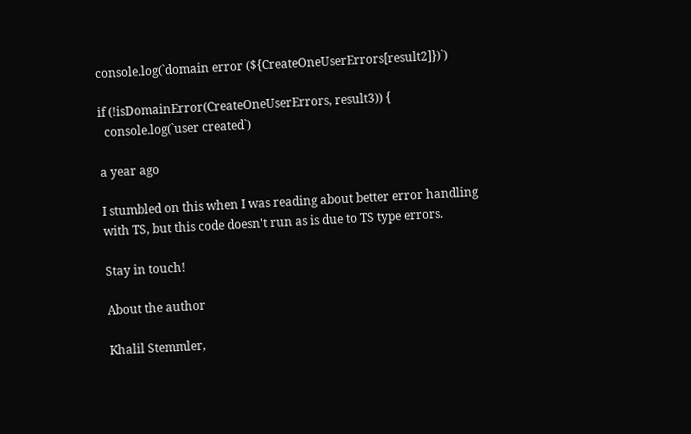console.log(`domain error (${CreateOneUserErrors[result2]})`)

if (!isDomainError(CreateOneUserErrors, result3)) {
  console.log(`user created`)

a year ago

I stumbled on this when I was reading about better error handling with TS, but this code doesn't run as is due to TS type errors.

Stay in touch!

About the author

Khalil Stemmler,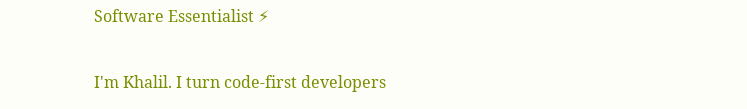Software Essentialist ⚡

I'm Khalil. I turn code-first developers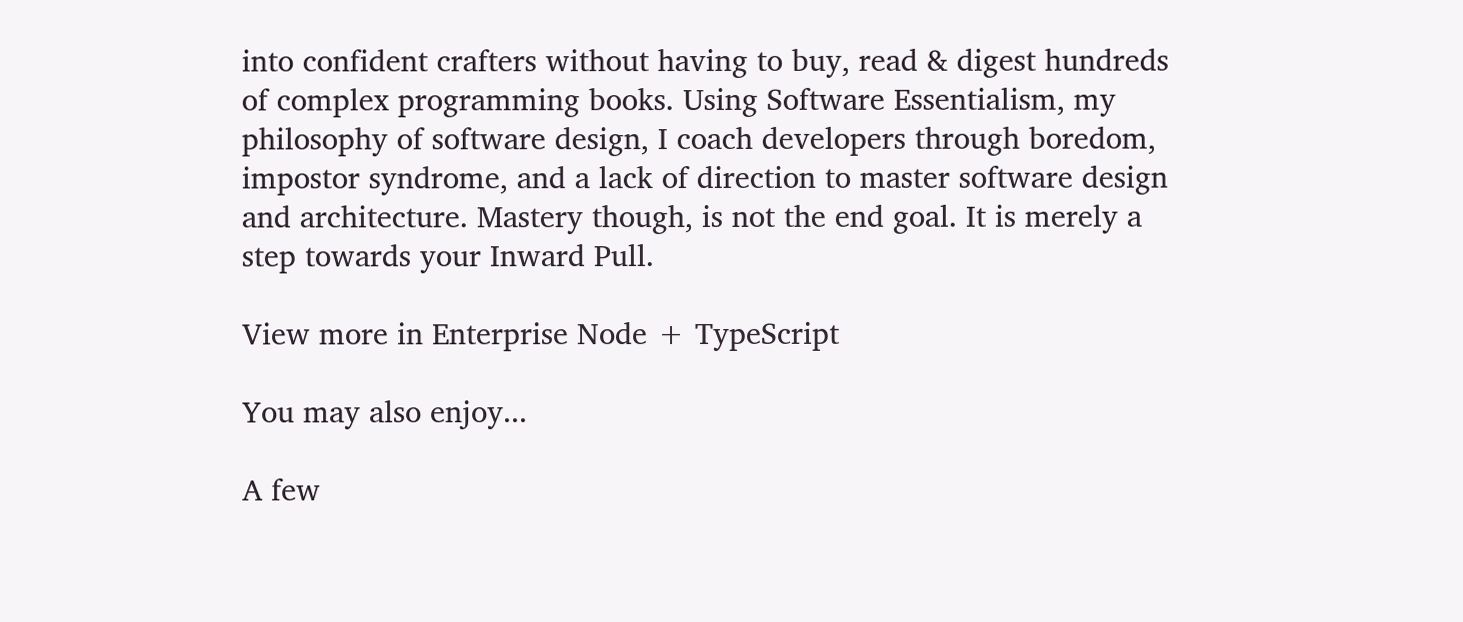into confident crafters without having to buy, read & digest hundreds of complex programming books. Using Software Essentialism, my philosophy of software design, I coach developers through boredom, impostor syndrome, and a lack of direction to master software design and architecture. Mastery though, is not the end goal. It is merely a step towards your Inward Pull.

View more in Enterprise Node + TypeScript

You may also enjoy...

A few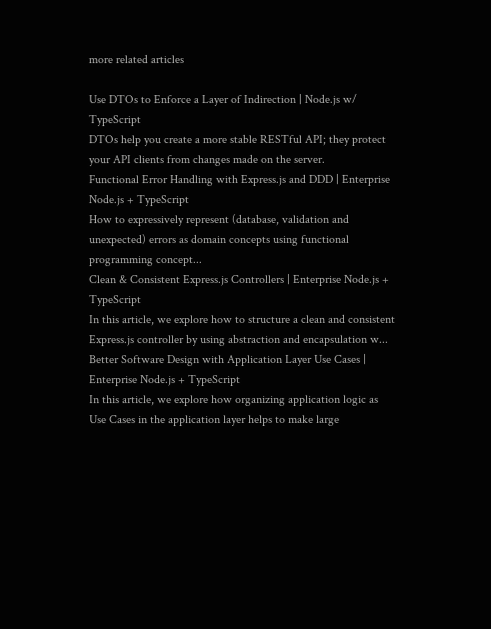more related articles

Use DTOs to Enforce a Layer of Indirection | Node.js w/ TypeScript
DTOs help you create a more stable RESTful API; they protect your API clients from changes made on the server.
Functional Error Handling with Express.js and DDD | Enterprise Node.js + TypeScript
How to expressively represent (database, validation and unexpected) errors as domain concepts using functional programming concept...
Clean & Consistent Express.js Controllers | Enterprise Node.js + TypeScript
In this article, we explore how to structure a clean and consistent Express.js controller by using abstraction and encapsulation w...
Better Software Design with Application Layer Use Cases | Enterprise Node.js + TypeScript
In this article, we explore how organizing application logic as Use Cases in the application layer helps to make large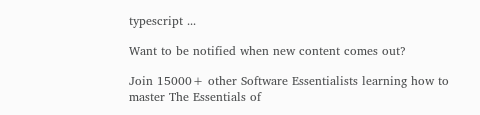typescript ...

Want to be notified when new content comes out?

Join 15000+ other Software Essentialists learning how to master The Essentials of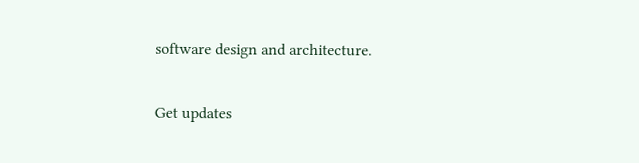software design and architecture.

Get updates